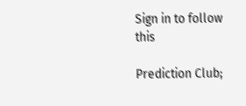Sign in to follow this

Prediction Club;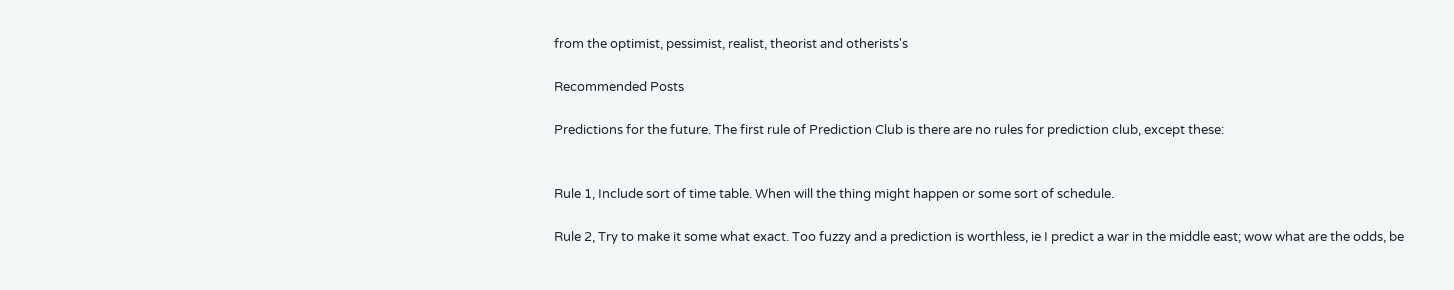from the optimist, pessimist, realist, theorist and otherists's

Recommended Posts

Predictions for the future. The first rule of Prediction Club is there are no rules for prediction club, except these:


Rule 1, Include sort of time table. When will the thing might happen or some sort of schedule.

Rule 2, Try to make it some what exact. Too fuzzy and a prediction is worthless, ie I predict a war in the middle east; wow what are the odds, be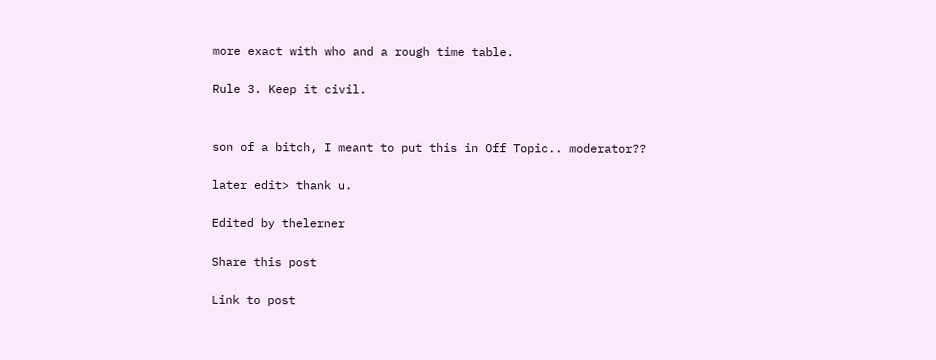more exact with who and a rough time table.

Rule 3. Keep it civil.


son of a bitch, I meant to put this in Off Topic.. moderator??

later edit> thank u.

Edited by thelerner

Share this post

Link to post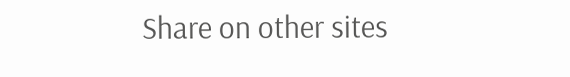Share on other sites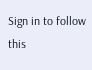Sign in to follow this